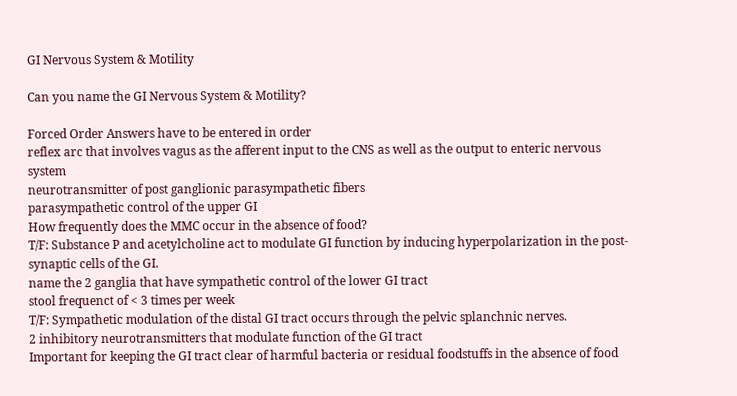GI Nervous System & Motility

Can you name the GI Nervous System & Motility?

Forced Order Answers have to be entered in order
reflex arc that involves vagus as the afferent input to the CNS as well as the output to enteric nervous system
neurotransmitter of post ganglionic parasympathetic fibers
parasympathetic control of the upper GI
How frequently does the MMC occur in the absence of food?
T/F: Substance P and acetylcholine act to modulate GI function by inducing hyperpolarization in the post-synaptic cells of the GI.
name the 2 ganglia that have sympathetic control of the lower GI tract
stool frequenct of < 3 times per week
T/F: Sympathetic modulation of the distal GI tract occurs through the pelvic splanchnic nerves.
2 inhibitory neurotransmitters that modulate function of the GI tract
Important for keeping the GI tract clear of harmful bacteria or residual foodstuffs in the absence of food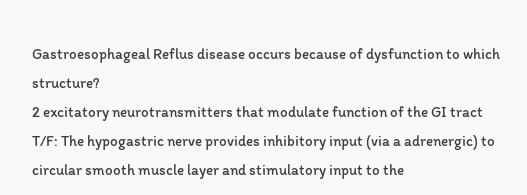Gastroesophageal Reflus disease occurs because of dysfunction to which structure?
2 excitatory neurotransmitters that modulate function of the GI tract
T/F: The hypogastric nerve provides inhibitory input (via a adrenergic) to circular smooth muscle layer and stimulatory input to the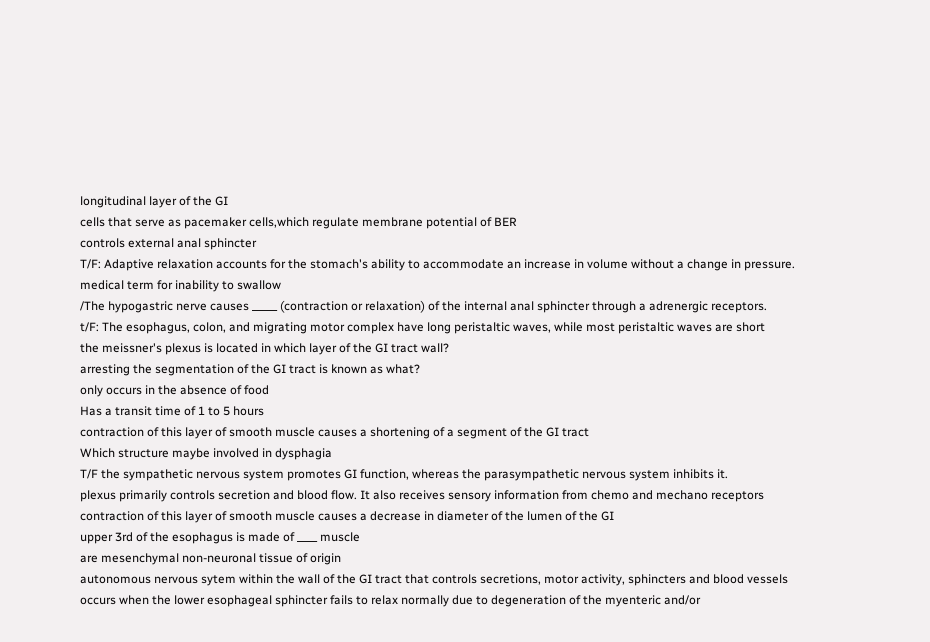longitudinal layer of the GI
cells that serve as pacemaker cells,which regulate membrane potential of BER
controls external anal sphincter
T/F: Adaptive relaxation accounts for the stomach's ability to accommodate an increase in volume without a change in pressure.
medical term for inability to swallow
/The hypogastric nerve causes _____ (contraction or relaxation) of the internal anal sphincter through a adrenergic receptors.
t/F: The esophagus, colon, and migrating motor complex have long peristaltic waves, while most peristaltic waves are short
the meissner's plexus is located in which layer of the GI tract wall?
arresting the segmentation of the GI tract is known as what?
only occurs in the absence of food
Has a transit time of 1 to 5 hours
contraction of this layer of smooth muscle causes a shortening of a segment of the GI tract
Which structure maybe involved in dysphagia
T/F the sympathetic nervous system promotes GI function, whereas the parasympathetic nervous system inhibits it.
plexus primarily controls secretion and blood flow. It also receives sensory information from chemo and mechano receptors
contraction of this layer of smooth muscle causes a decrease in diameter of the lumen of the GI
upper 3rd of the esophagus is made of ____ muscle
are mesenchymal non-neuronal tissue of origin
autonomous nervous sytem within the wall of the GI tract that controls secretions, motor activity, sphincters and blood vessels
occurs when the lower esophageal sphincter fails to relax normally due to degeneration of the myenteric and/or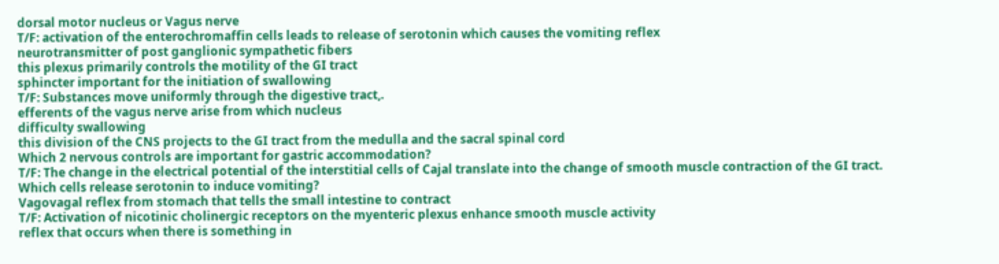dorsal motor nucleus or Vagus nerve
T/F: activation of the enterochromaffin cells leads to release of serotonin which causes the vomiting reflex
neurotransmitter of post ganglionic sympathetic fibers
this plexus primarily controls the motility of the GI tract
sphincter important for the initiation of swallowing
T/F: Substances move uniformly through the digestive tract,.
efferents of the vagus nerve arise from which nucleus
difficulty swallowing
this division of the CNS projects to the GI tract from the medulla and the sacral spinal cord
Which 2 nervous controls are important for gastric accommodation?
T/F: The change in the electrical potential of the interstitial cells of Cajal translate into the change of smooth muscle contraction of the GI tract.
Which cells release serotonin to induce vomiting?
Vagovagal reflex from stomach that tells the small intestine to contract
T/F: Activation of nicotinic cholinergic receptors on the myenteric plexus enhance smooth muscle activity
reflex that occurs when there is something in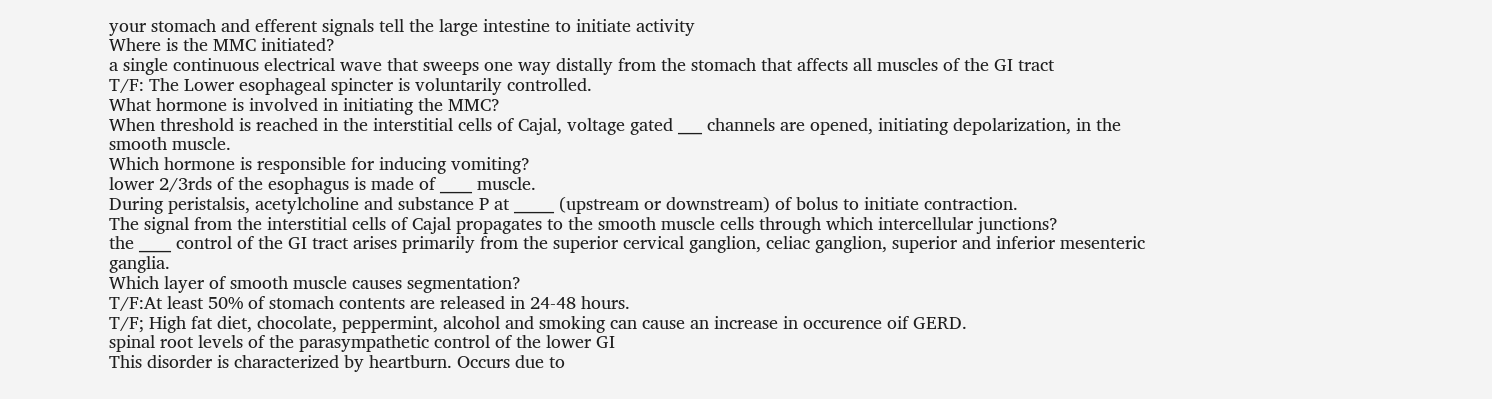your stomach and efferent signals tell the large intestine to initiate activity
Where is the MMC initiated?
a single continuous electrical wave that sweeps one way distally from the stomach that affects all muscles of the GI tract
T/F: The Lower esophageal spincter is voluntarily controlled.
What hormone is involved in initiating the MMC?
When threshold is reached in the interstitial cells of Cajal, voltage gated ___ channels are opened, initiating depolarization, in the smooth muscle.
Which hormone is responsible for inducing vomiting?
lower 2/3rds of the esophagus is made of ____ muscle.
During peristalsis, acetylcholine and substance P at _____ (upstream or downstream) of bolus to initiate contraction.
The signal from the interstitial cells of Cajal propagates to the smooth muscle cells through which intercellular junctions?
the ____ control of the GI tract arises primarily from the superior cervical ganglion, celiac ganglion, superior and inferior mesenteric ganglia.
Which layer of smooth muscle causes segmentation?
T/F:At least 50% of stomach contents are released in 24-48 hours.
T/F; High fat diet, chocolate, peppermint, alcohol and smoking can cause an increase in occurence oif GERD.
spinal root levels of the parasympathetic control of the lower GI
This disorder is characterized by heartburn. Occurs due to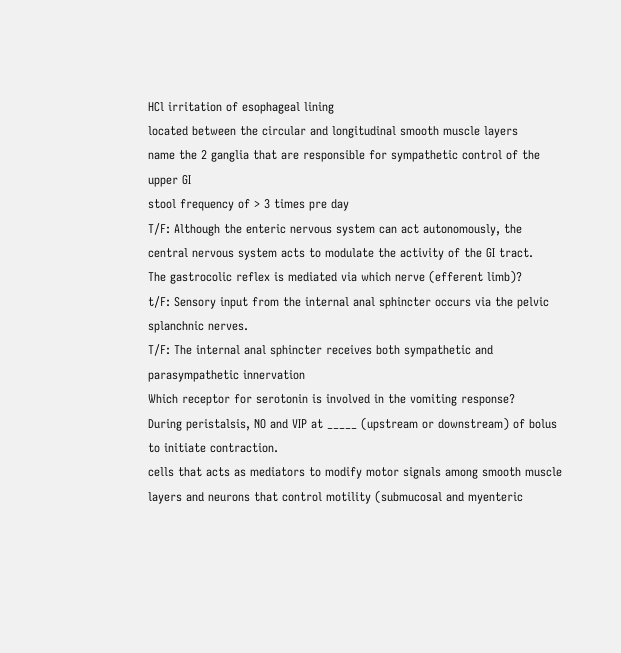HCl irritation of esophageal lining
located between the circular and longitudinal smooth muscle layers
name the 2 ganglia that are responsible for sympathetic control of the upper GI
stool frequency of > 3 times pre day
T/F: Although the enteric nervous system can act autonomously, the central nervous system acts to modulate the activity of the GI tract.
The gastrocolic reflex is mediated via which nerve (efferent limb)?
t/F: Sensory input from the internal anal sphincter occurs via the pelvic splanchnic nerves.
T/F: The internal anal sphincter receives both sympathetic and parasympathetic innervation
Which receptor for serotonin is involved in the vomiting response?
During peristalsis, NO and VIP at _____ (upstream or downstream) of bolus to initiate contraction.
cells that acts as mediators to modify motor signals among smooth muscle layers and neurons that control motility (submucosal and myenteric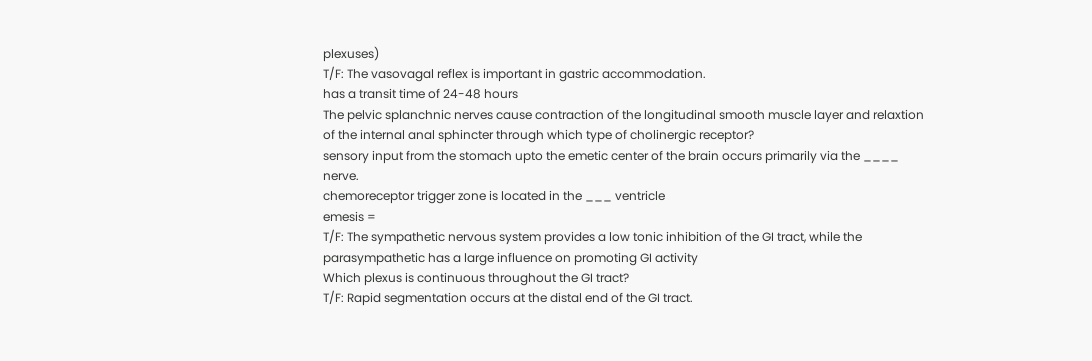plexuses)
T/F: The vasovagal reflex is important in gastric accommodation.
has a transit time of 24-48 hours
The pelvic splanchnic nerves cause contraction of the longitudinal smooth muscle layer and relaxtion of the internal anal sphincter through which type of cholinergic receptor?
sensory input from the stomach upto the emetic center of the brain occurs primarily via the ____ nerve.
chemoreceptor trigger zone is located in the ___ ventricle
emesis =
T/F: The sympathetic nervous system provides a low tonic inhibition of the GI tract, while the parasympathetic has a large influence on promoting GI activity
Which plexus is continuous throughout the GI tract?
T/F: Rapid segmentation occurs at the distal end of the GI tract.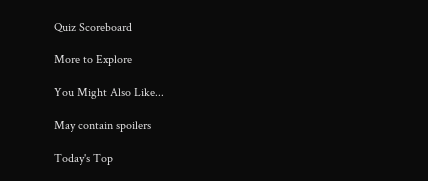Quiz Scoreboard

More to Explore

You Might Also Like...

May contain spoilers

Today's Top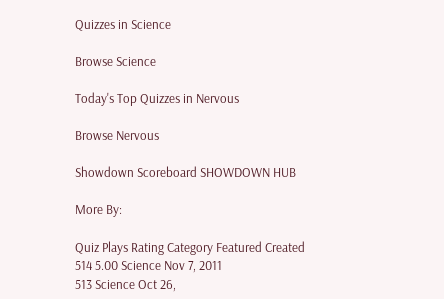Quizzes in Science

Browse Science

Today's Top Quizzes in Nervous

Browse Nervous

Showdown Scoreboard SHOWDOWN HUB

More By:

Quiz Plays Rating Category Featured Created
514 5.00 Science Nov 7, 2011
513 Science Oct 26,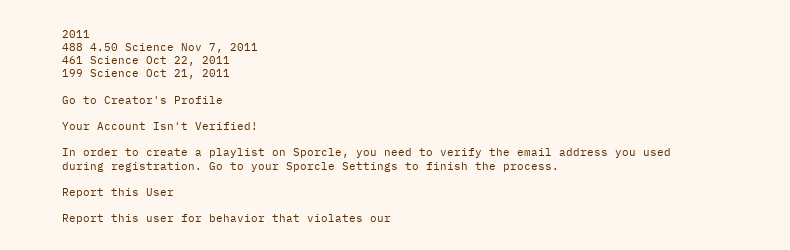2011
488 4.50 Science Nov 7, 2011
461 Science Oct 22, 2011
199 Science Oct 21, 2011

Go to Creator's Profile

Your Account Isn't Verified!

In order to create a playlist on Sporcle, you need to verify the email address you used during registration. Go to your Sporcle Settings to finish the process.

Report this User

Report this user for behavior that violates our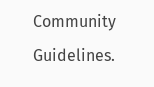Community Guidelines.